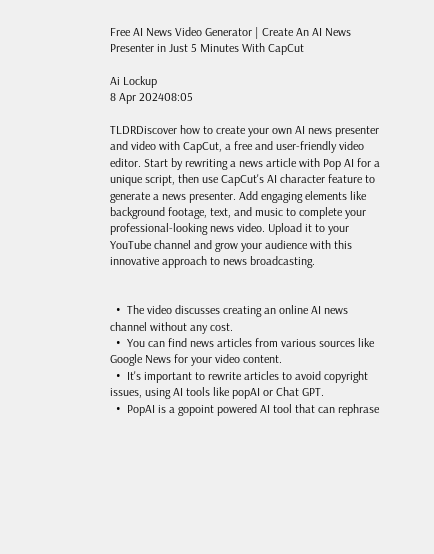Free AI News Video Generator | Create An AI News Presenter in Just 5 Minutes With CapCut

Ai Lockup
8 Apr 202408:05

TLDRDiscover how to create your own AI news presenter and video with CapCut, a free and user-friendly video editor. Start by rewriting a news article with Pop AI for a unique script, then use CapCut's AI character feature to generate a news presenter. Add engaging elements like background footage, text, and music to complete your professional-looking news video. Upload it to your YouTube channel and grow your audience with this innovative approach to news broadcasting.


  •  The video discusses creating an online AI news channel without any cost.
  •  You can find news articles from various sources like Google News for your video content.
  •  It's important to rewrite articles to avoid copyright issues, using AI tools like popAI or Chat GPT.
  •  PopAI is a gopoint powered AI tool that can rephrase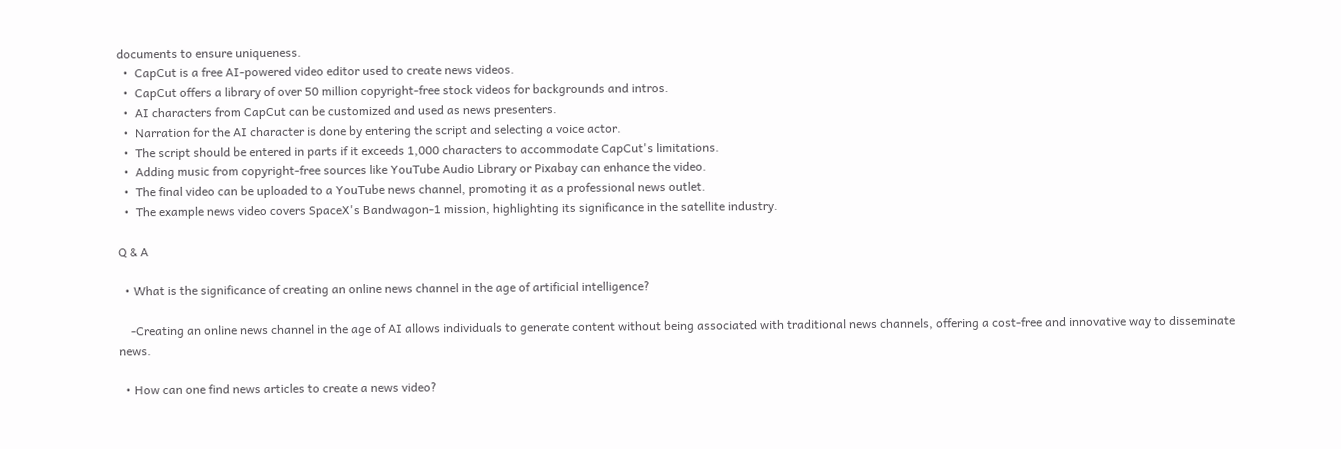documents to ensure uniqueness.
  •  CapCut is a free AI-powered video editor used to create news videos.
  •  CapCut offers a library of over 50 million copyright-free stock videos for backgrounds and intros.
  •  AI characters from CapCut can be customized and used as news presenters.
  •  Narration for the AI character is done by entering the script and selecting a voice actor.
  •  The script should be entered in parts if it exceeds 1,000 characters to accommodate CapCut's limitations.
  •  Adding music from copyright-free sources like YouTube Audio Library or Pixabay can enhance the video.
  •  The final video can be uploaded to a YouTube news channel, promoting it as a professional news outlet.
  •  The example news video covers SpaceX's Bandwagon-1 mission, highlighting its significance in the satellite industry.

Q & A

  • What is the significance of creating an online news channel in the age of artificial intelligence?

    -Creating an online news channel in the age of AI allows individuals to generate content without being associated with traditional news channels, offering a cost-free and innovative way to disseminate news.

  • How can one find news articles to create a news video?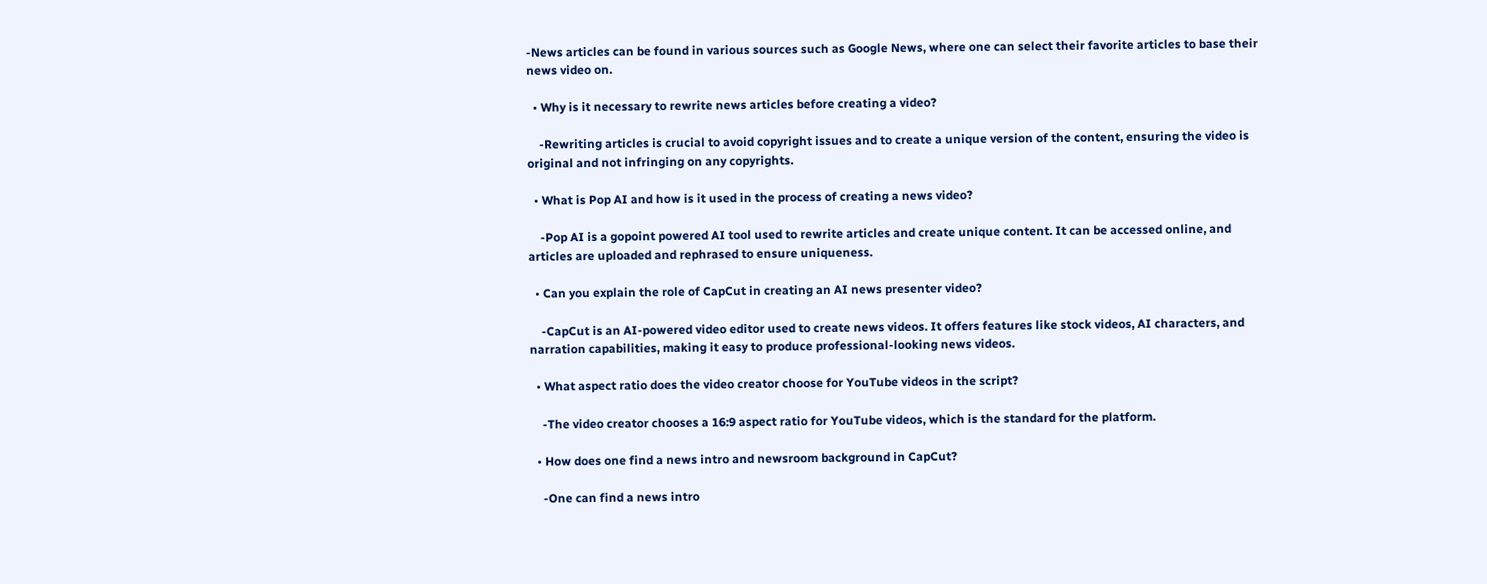-News articles can be found in various sources such as Google News, where one can select their favorite articles to base their news video on.

  • Why is it necessary to rewrite news articles before creating a video?

    -Rewriting articles is crucial to avoid copyright issues and to create a unique version of the content, ensuring the video is original and not infringing on any copyrights.

  • What is Pop AI and how is it used in the process of creating a news video?

    -Pop AI is a gopoint powered AI tool used to rewrite articles and create unique content. It can be accessed online, and articles are uploaded and rephrased to ensure uniqueness.

  • Can you explain the role of CapCut in creating an AI news presenter video?

    -CapCut is an AI-powered video editor used to create news videos. It offers features like stock videos, AI characters, and narration capabilities, making it easy to produce professional-looking news videos.

  • What aspect ratio does the video creator choose for YouTube videos in the script?

    -The video creator chooses a 16:9 aspect ratio for YouTube videos, which is the standard for the platform.

  • How does one find a news intro and newsroom background in CapCut?

    -One can find a news intro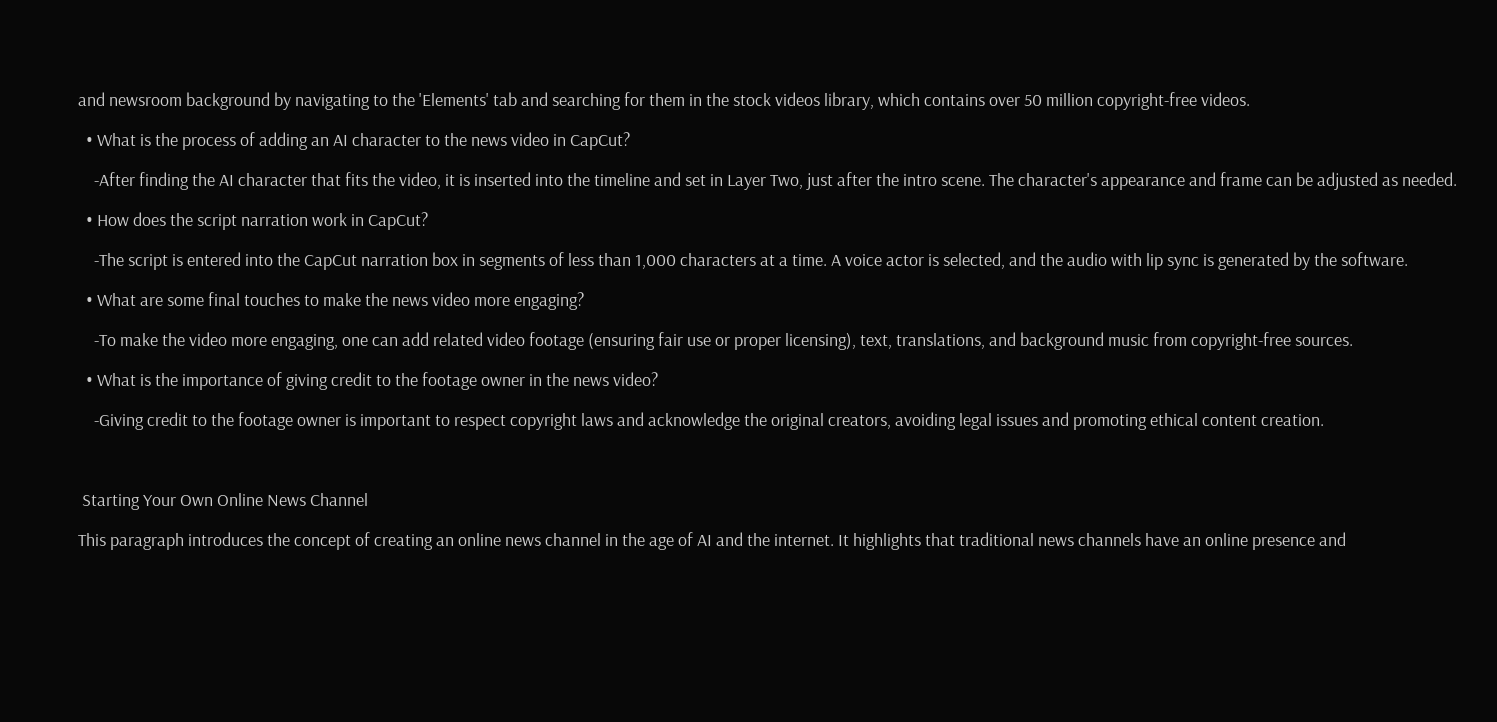and newsroom background by navigating to the 'Elements' tab and searching for them in the stock videos library, which contains over 50 million copyright-free videos.

  • What is the process of adding an AI character to the news video in CapCut?

    -After finding the AI character that fits the video, it is inserted into the timeline and set in Layer Two, just after the intro scene. The character's appearance and frame can be adjusted as needed.

  • How does the script narration work in CapCut?

    -The script is entered into the CapCut narration box in segments of less than 1,000 characters at a time. A voice actor is selected, and the audio with lip sync is generated by the software.

  • What are some final touches to make the news video more engaging?

    -To make the video more engaging, one can add related video footage (ensuring fair use or proper licensing), text, translations, and background music from copyright-free sources.

  • What is the importance of giving credit to the footage owner in the news video?

    -Giving credit to the footage owner is important to respect copyright laws and acknowledge the original creators, avoiding legal issues and promoting ethical content creation.



 Starting Your Own Online News Channel

This paragraph introduces the concept of creating an online news channel in the age of AI and the internet. It highlights that traditional news channels have an online presence and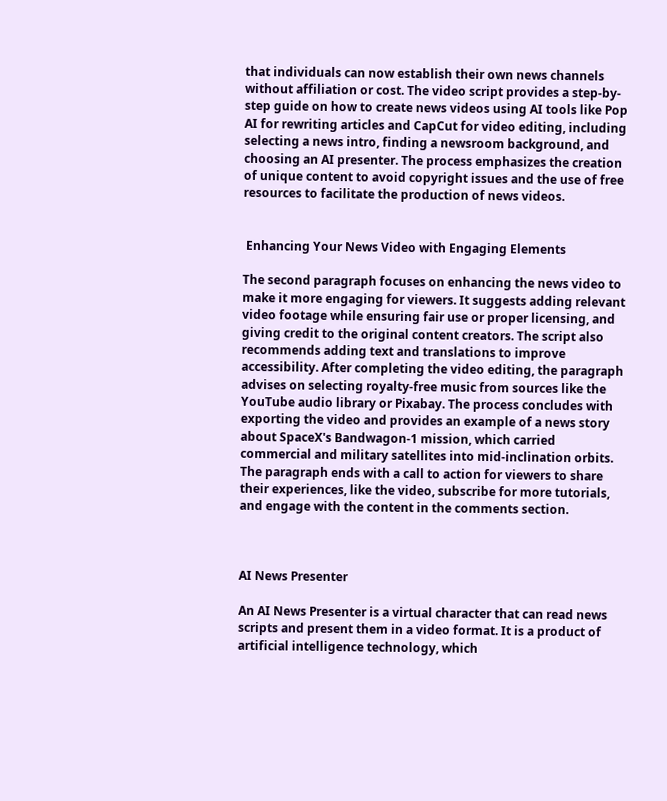that individuals can now establish their own news channels without affiliation or cost. The video script provides a step-by-step guide on how to create news videos using AI tools like Pop AI for rewriting articles and CapCut for video editing, including selecting a news intro, finding a newsroom background, and choosing an AI presenter. The process emphasizes the creation of unique content to avoid copyright issues and the use of free resources to facilitate the production of news videos.


 Enhancing Your News Video with Engaging Elements

The second paragraph focuses on enhancing the news video to make it more engaging for viewers. It suggests adding relevant video footage while ensuring fair use or proper licensing, and giving credit to the original content creators. The script also recommends adding text and translations to improve accessibility. After completing the video editing, the paragraph advises on selecting royalty-free music from sources like the YouTube audio library or Pixabay. The process concludes with exporting the video and provides an example of a news story about SpaceX's Bandwagon-1 mission, which carried commercial and military satellites into mid-inclination orbits. The paragraph ends with a call to action for viewers to share their experiences, like the video, subscribe for more tutorials, and engage with the content in the comments section.



AI News Presenter

An AI News Presenter is a virtual character that can read news scripts and present them in a video format. It is a product of artificial intelligence technology, which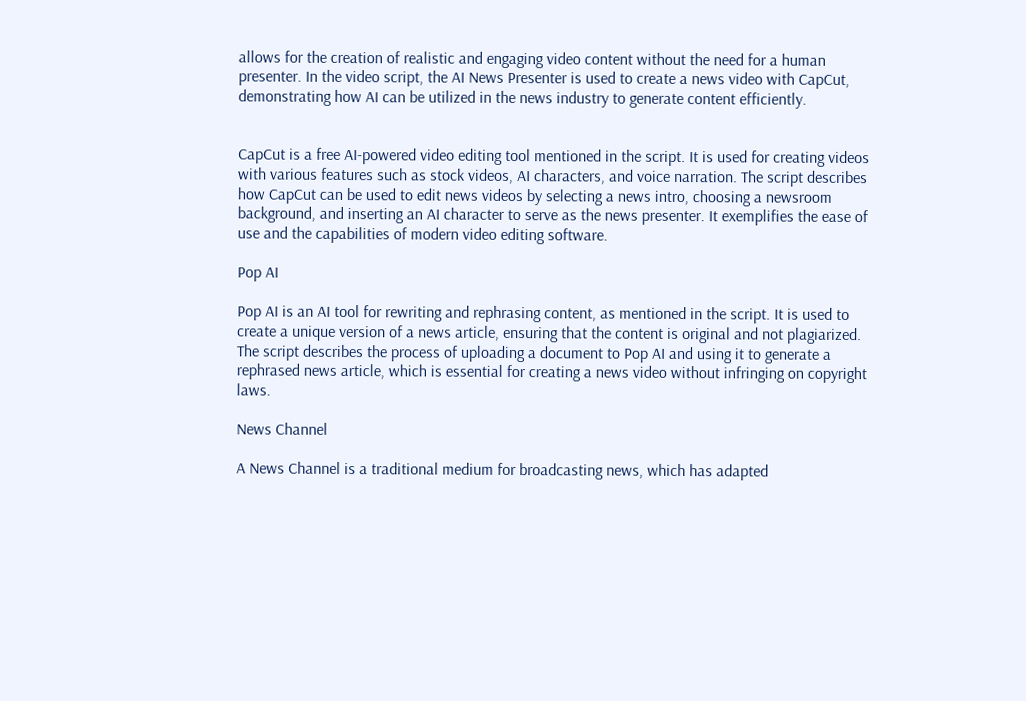allows for the creation of realistic and engaging video content without the need for a human presenter. In the video script, the AI News Presenter is used to create a news video with CapCut, demonstrating how AI can be utilized in the news industry to generate content efficiently.


CapCut is a free AI-powered video editing tool mentioned in the script. It is used for creating videos with various features such as stock videos, AI characters, and voice narration. The script describes how CapCut can be used to edit news videos by selecting a news intro, choosing a newsroom background, and inserting an AI character to serve as the news presenter. It exemplifies the ease of use and the capabilities of modern video editing software.

Pop AI

Pop AI is an AI tool for rewriting and rephrasing content, as mentioned in the script. It is used to create a unique version of a news article, ensuring that the content is original and not plagiarized. The script describes the process of uploading a document to Pop AI and using it to generate a rephrased news article, which is essential for creating a news video without infringing on copyright laws.

News Channel

A News Channel is a traditional medium for broadcasting news, which has adapted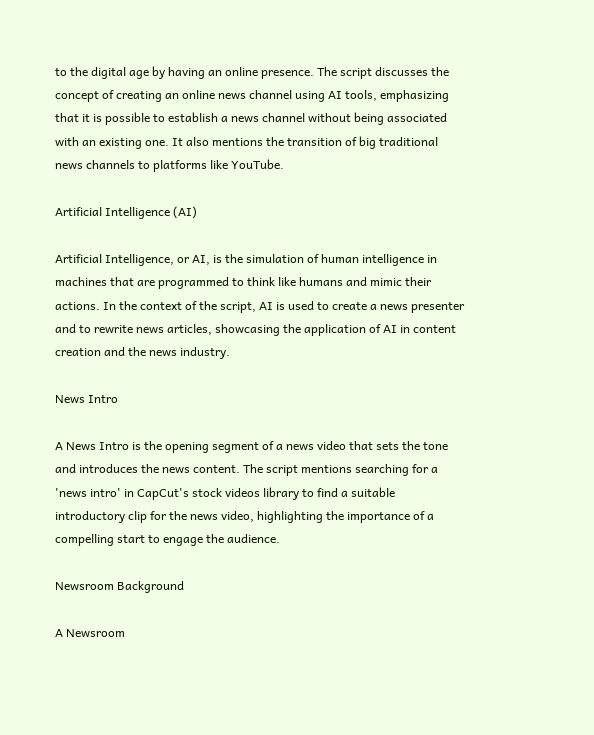to the digital age by having an online presence. The script discusses the concept of creating an online news channel using AI tools, emphasizing that it is possible to establish a news channel without being associated with an existing one. It also mentions the transition of big traditional news channels to platforms like YouTube.

Artificial Intelligence (AI)

Artificial Intelligence, or AI, is the simulation of human intelligence in machines that are programmed to think like humans and mimic their actions. In the context of the script, AI is used to create a news presenter and to rewrite news articles, showcasing the application of AI in content creation and the news industry.

News Intro

A News Intro is the opening segment of a news video that sets the tone and introduces the news content. The script mentions searching for a 'news intro' in CapCut's stock videos library to find a suitable introductory clip for the news video, highlighting the importance of a compelling start to engage the audience.

Newsroom Background

A Newsroom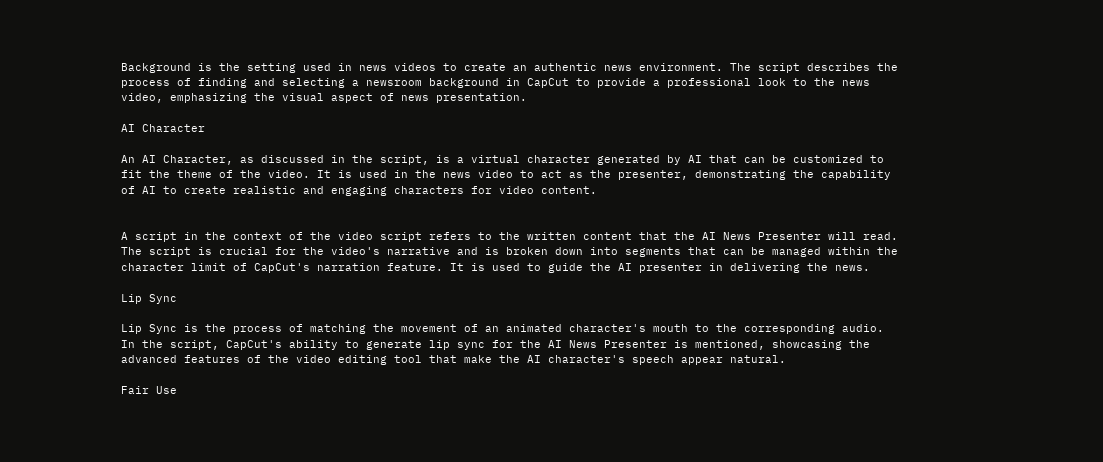Background is the setting used in news videos to create an authentic news environment. The script describes the process of finding and selecting a newsroom background in CapCut to provide a professional look to the news video, emphasizing the visual aspect of news presentation.

AI Character

An AI Character, as discussed in the script, is a virtual character generated by AI that can be customized to fit the theme of the video. It is used in the news video to act as the presenter, demonstrating the capability of AI to create realistic and engaging characters for video content.


A script in the context of the video script refers to the written content that the AI News Presenter will read. The script is crucial for the video's narrative and is broken down into segments that can be managed within the character limit of CapCut's narration feature. It is used to guide the AI presenter in delivering the news.

Lip Sync

Lip Sync is the process of matching the movement of an animated character's mouth to the corresponding audio. In the script, CapCut's ability to generate lip sync for the AI News Presenter is mentioned, showcasing the advanced features of the video editing tool that make the AI character's speech appear natural.

Fair Use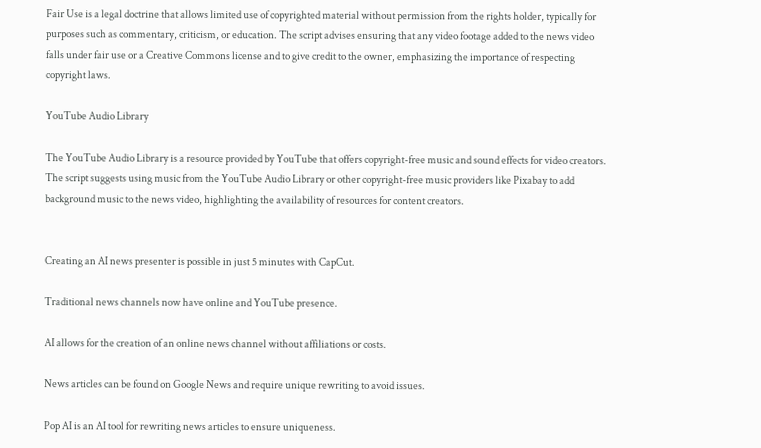Fair Use is a legal doctrine that allows limited use of copyrighted material without permission from the rights holder, typically for purposes such as commentary, criticism, or education. The script advises ensuring that any video footage added to the news video falls under fair use or a Creative Commons license and to give credit to the owner, emphasizing the importance of respecting copyright laws.

YouTube Audio Library

The YouTube Audio Library is a resource provided by YouTube that offers copyright-free music and sound effects for video creators. The script suggests using music from the YouTube Audio Library or other copyright-free music providers like Pixabay to add background music to the news video, highlighting the availability of resources for content creators.


Creating an AI news presenter is possible in just 5 minutes with CapCut.

Traditional news channels now have online and YouTube presence.

AI allows for the creation of an online news channel without affiliations or costs.

News articles can be found on Google News and require unique rewriting to avoid issues.

Pop AI is an AI tool for rewriting news articles to ensure uniqueness.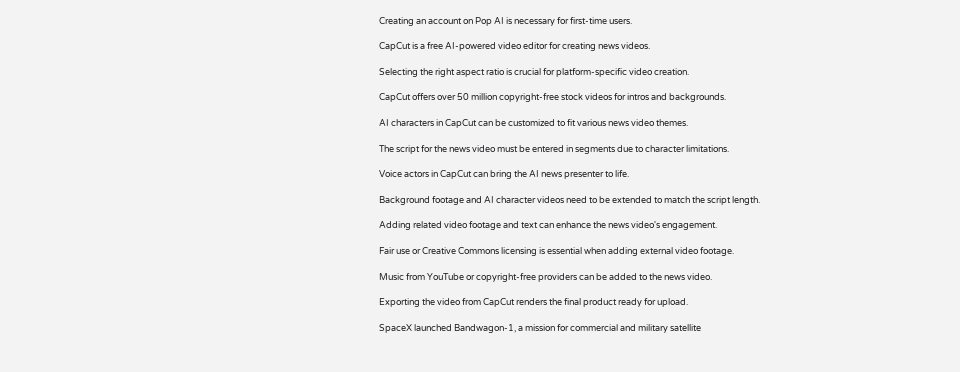Creating an account on Pop AI is necessary for first-time users.

CapCut is a free AI-powered video editor for creating news videos.

Selecting the right aspect ratio is crucial for platform-specific video creation.

CapCut offers over 50 million copyright-free stock videos for intros and backgrounds.

AI characters in CapCut can be customized to fit various news video themes.

The script for the news video must be entered in segments due to character limitations.

Voice actors in CapCut can bring the AI news presenter to life.

Background footage and AI character videos need to be extended to match the script length.

Adding related video footage and text can enhance the news video's engagement.

Fair use or Creative Commons licensing is essential when adding external video footage.

Music from YouTube or copyright-free providers can be added to the news video.

Exporting the video from CapCut renders the final product ready for upload.

SpaceX launched Bandwagon-1, a mission for commercial and military satellite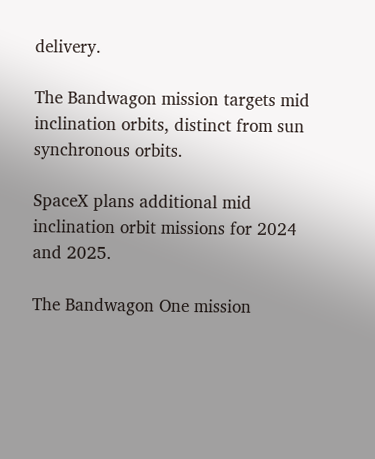delivery.

The Bandwagon mission targets mid inclination orbits, distinct from sun synchronous orbits.

SpaceX plans additional mid inclination orbit missions for 2024 and 2025.

The Bandwagon One mission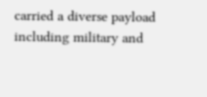carried a diverse payload including military and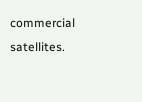commercial satellites.